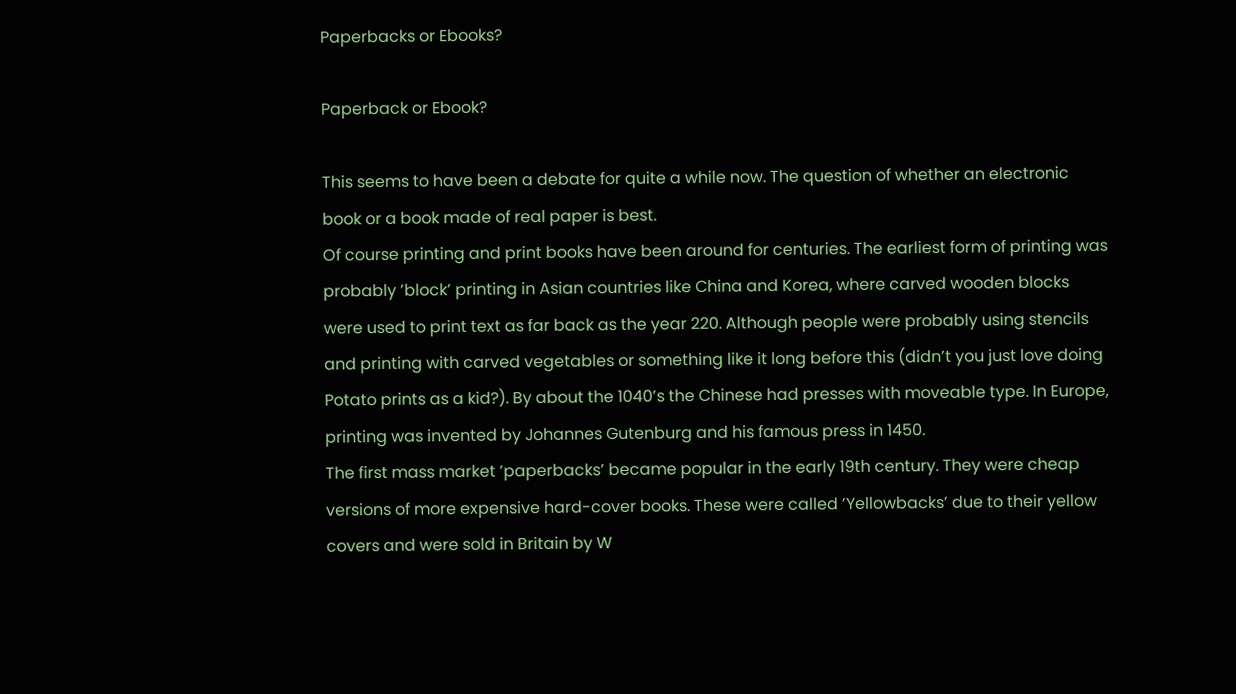Paperbacks or Ebooks?

Paperback or Ebook?

This seems to have been a debate for quite a while now. The question of whether an electronic book or a book made of real paper is best.
Of course printing and print books have been around for centuries. The earliest form of printing was probably ’block’ printing in Asian countries like China and Korea, where carved wooden blocks were used to print text as far back as the year 220. Although people were probably using stencils and printing with carved vegetables or something like it long before this (didn’t you just love doing Potato prints as a kid?). By about the 1040’s the Chinese had presses with moveable type. In Europe, printing was invented by Johannes Gutenburg and his famous press in 1450.
The first mass market ’paperbacks’ became popular in the early 19th century. They were cheap versions of more expensive hard-cover books. These were called ’Yellowbacks’ due to their yellow covers and were sold in Britain by W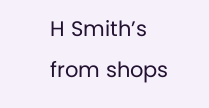H Smith’s from shops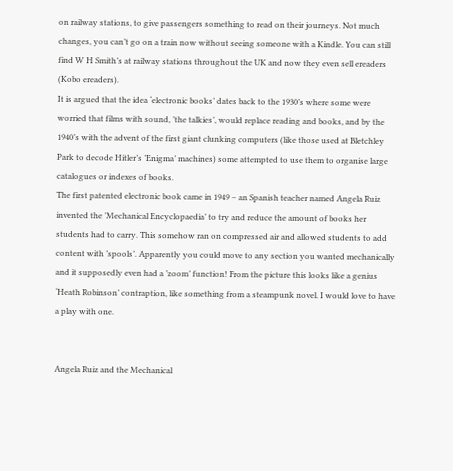on railway stations, to give passengers something to read on their journeys. Not much changes, you can’t go on a train now without seeing someone with a Kindle. You can still find W H Smith’s at railway stations throughout the UK and now they even sell ereaders (Kobo ereaders).
It is argued that the idea ‘electronic books’ dates back to the 1930’s where some were worried that films with sound, ’the talkies’, would replace reading and books, and by the 1940’s with the advent of the first giant clunking computers (like those used at Bletchley Park to decode Hitler’s ’Enigma’ machines) some attempted to use them to organise large catalogues or indexes of books.
The first patented electronic book came in 1949 – an Spanish teacher named Angela Ruiz invented the ’Mechanical Encyclopaedia’ to try and reduce the amount of books her students had to carry. This somehow ran on compressed air and allowed students to add content with ’spools’. Apparently you could move to any section you wanted mechanically and it supposedly even had a ’zoom’ function! From the picture this looks like a genius ‘Heath Robinson’ contraption, like something from a steampunk novel. I would love to have a play with one.


Angela Ruiz and the Mechanical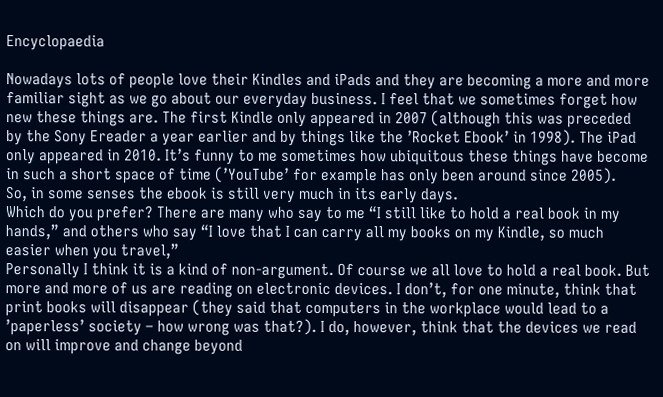Encyclopaedia

Nowadays lots of people love their Kindles and iPads and they are becoming a more and more familiar sight as we go about our everyday business. I feel that we sometimes forget how new these things are. The first Kindle only appeared in 2007 (although this was preceded by the Sony Ereader a year earlier and by things like the ’Rocket Ebook’ in 1998). The iPad only appeared in 2010. It’s funny to me sometimes how ubiquitous these things have become in such a short space of time (’YouTube’ for example has only been around since 2005).
So, in some senses the ebook is still very much in its early days.
Which do you prefer? There are many who say to me “I still like to hold a real book in my hands,” and others who say “I love that I can carry all my books on my Kindle, so much easier when you travel,”
Personally I think it is a kind of non-argument. Of course we all love to hold a real book. But more and more of us are reading on electronic devices. I don’t, for one minute, think that print books will disappear (they said that computers in the workplace would lead to a ’paperless’ society – how wrong was that?). I do, however, think that the devices we read on will improve and change beyond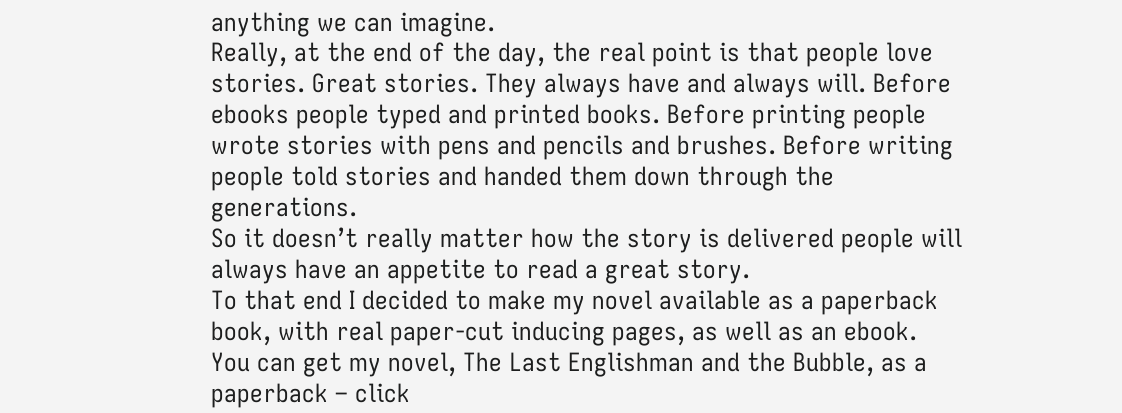anything we can imagine.
Really, at the end of the day, the real point is that people love stories. Great stories. They always have and always will. Before ebooks people typed and printed books. Before printing people wrote stories with pens and pencils and brushes. Before writing people told stories and handed them down through the generations.
So it doesn’t really matter how the story is delivered people will always have an appetite to read a great story.
To that end I decided to make my novel available as a paperback book, with real paper-cut inducing pages, as well as an ebook.
You can get my novel, The Last Englishman and the Bubble, as a paperback – click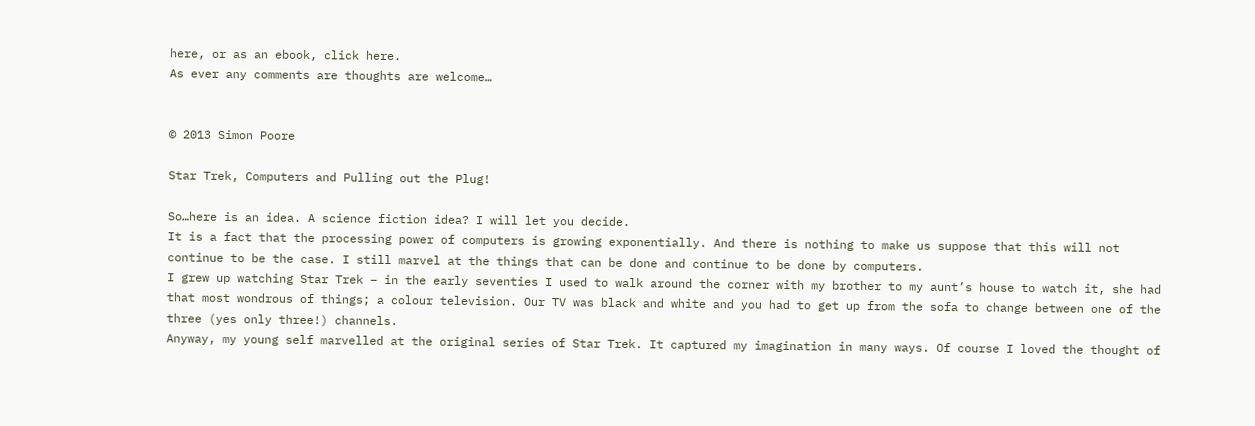here, or as an ebook, click here.
As ever any comments are thoughts are welcome…


© 2013 Simon Poore

Star Trek, Computers and Pulling out the Plug!

So…here is an idea. A science fiction idea? I will let you decide.
It is a fact that the processing power of computers is growing exponentially. And there is nothing to make us suppose that this will not continue to be the case. I still marvel at the things that can be done and continue to be done by computers.
I grew up watching Star Trek – in the early seventies I used to walk around the corner with my brother to my aunt’s house to watch it, she had that most wondrous of things; a colour television. Our TV was black and white and you had to get up from the sofa to change between one of the three (yes only three!) channels.
Anyway, my young self marvelled at the original series of Star Trek. It captured my imagination in many ways. Of course I loved the thought of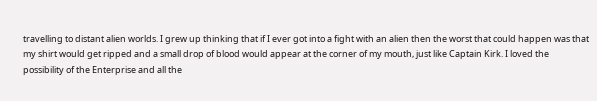travelling to distant alien worlds. I grew up thinking that if I ever got into a fight with an alien then the worst that could happen was that my shirt would get ripped and a small drop of blood would appear at the corner of my mouth, just like Captain Kirk. I loved the possibility of the Enterprise and all the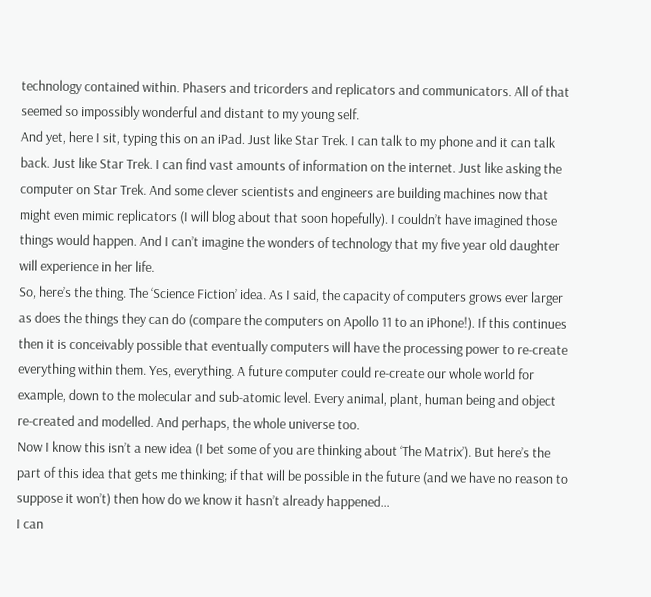technology contained within. Phasers and tricorders and replicators and communicators. All of that seemed so impossibly wonderful and distant to my young self.
And yet, here I sit, typing this on an iPad. Just like Star Trek. I can talk to my phone and it can talk back. Just like Star Trek. I can find vast amounts of information on the internet. Just like asking the computer on Star Trek. And some clever scientists and engineers are building machines now that might even mimic replicators (I will blog about that soon hopefully). I couldn’t have imagined those things would happen. And I can’t imagine the wonders of technology that my five year old daughter will experience in her life.
So, here’s the thing. The ‘Science Fiction’ idea. As I said, the capacity of computers grows ever larger as does the things they can do (compare the computers on Apollo 11 to an iPhone!). If this continues then it is conceivably possible that eventually computers will have the processing power to re-create everything within them. Yes, everything. A future computer could re-create our whole world for example, down to the molecular and sub-atomic level. Every animal, plant, human being and object re-created and modelled. And perhaps, the whole universe too.
Now I know this isn’t a new idea (I bet some of you are thinking about ‘The Matrix’). But here’s the part of this idea that gets me thinking; if that will be possible in the future (and we have no reason to suppose it won’t) then how do we know it hasn’t already happened…
I can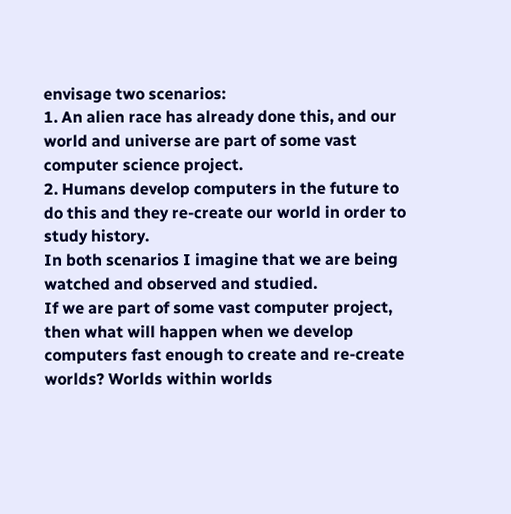envisage two scenarios:
1. An alien race has already done this, and our world and universe are part of some vast computer science project.
2. Humans develop computers in the future to do this and they re-create our world in order to study history.
In both scenarios I imagine that we are being watched and observed and studied.
If we are part of some vast computer project, then what will happen when we develop computers fast enough to create and re-create worlds? Worlds within worlds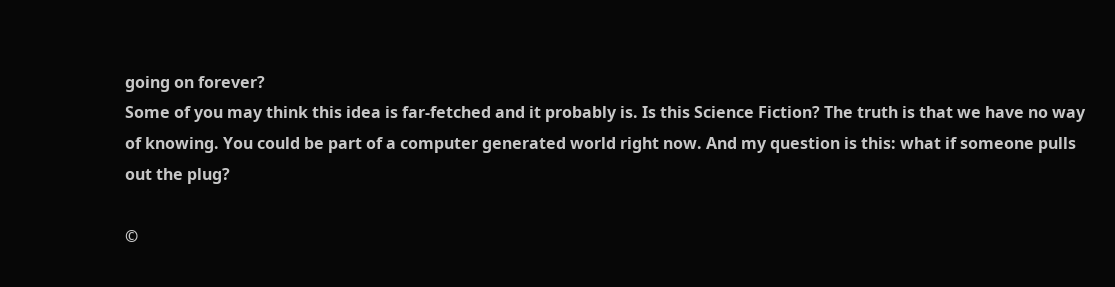going on forever?
Some of you may think this idea is far-fetched and it probably is. Is this Science Fiction? The truth is that we have no way of knowing. You could be part of a computer generated world right now. And my question is this: what if someone pulls out the plug?

©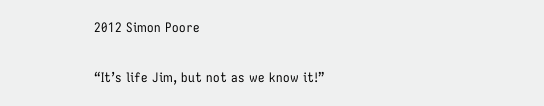2012 Simon Poore

“It’s life Jim, but not as we know it!”